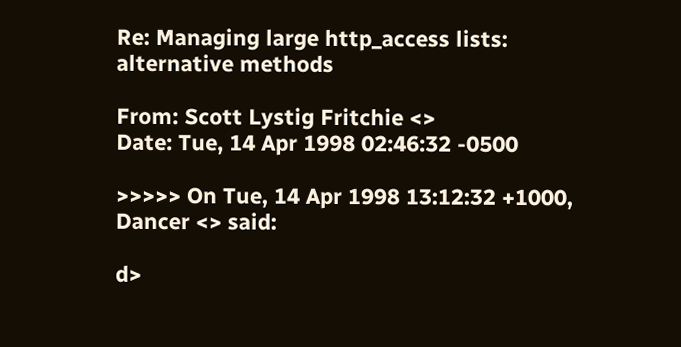Re: Managing large http_access lists: alternative methods

From: Scott Lystig Fritchie <>
Date: Tue, 14 Apr 1998 02:46:32 -0500

>>>>> On Tue, 14 Apr 1998 13:12:32 +1000, Dancer <> said:

d>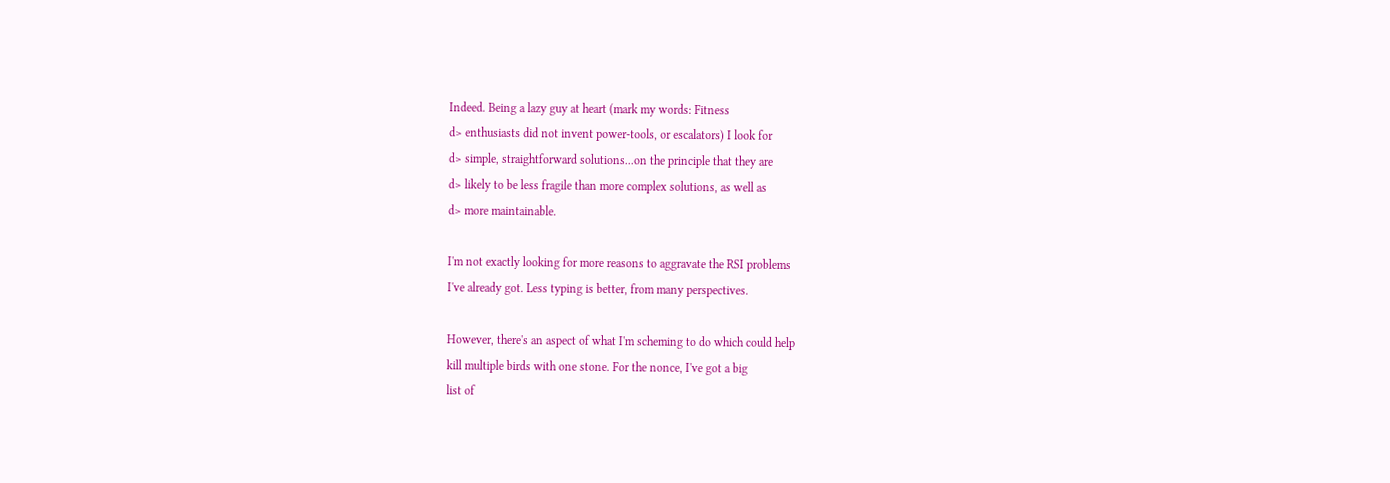Indeed. Being a lazy guy at heart (mark my words: Fitness
d> enthusiasts did not invent power-tools, or escalators) I look for
d> simple, straightforward solutions...on the principle that they are
d> likely to be less fragile than more complex solutions, as well as
d> more maintainable.

I'm not exactly looking for more reasons to aggravate the RSI problems
I've already got. Less typing is better, from many perspectives.

However, there's an aspect of what I'm scheming to do which could help
kill multiple birds with one stone. For the nonce, I've got a big
list of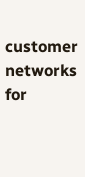customer networks for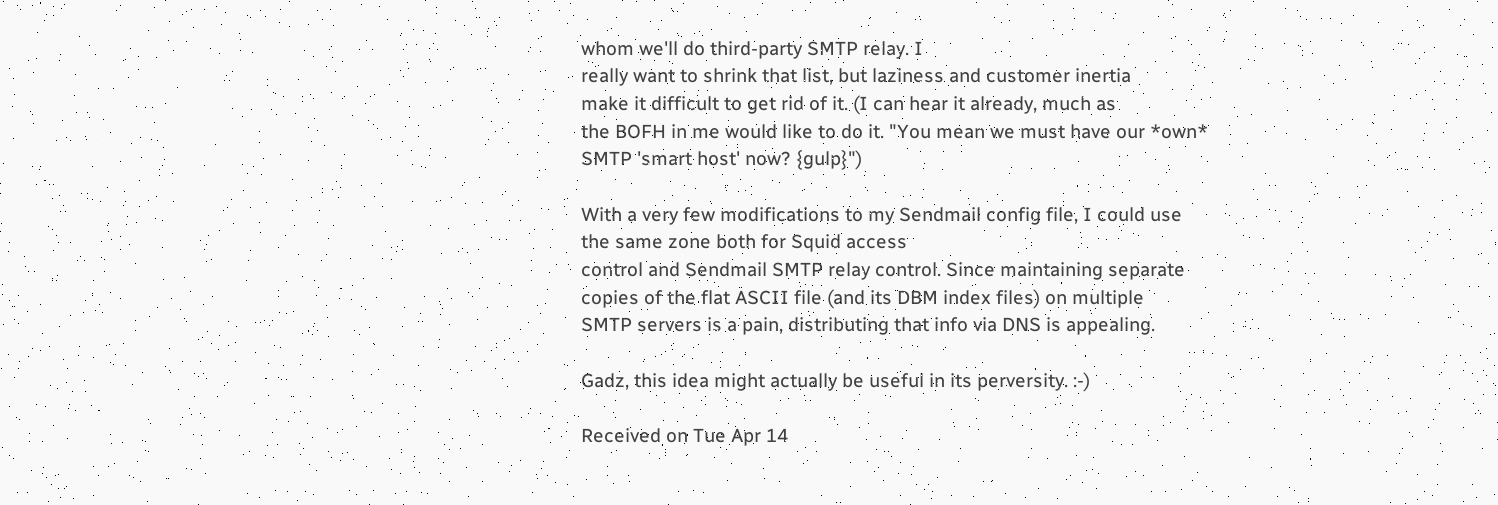whom we'll do third-party SMTP relay. I
really want to shrink that list, but laziness and customer inertia
make it difficult to get rid of it. (I can hear it already, much as
the BOFH in me would like to do it. "You mean we must have our *own*
SMTP 'smart host' now? {gulp}")

With a very few modifications to my Sendmail config file, I could use
the same zone both for Squid access
control and Sendmail SMTP relay control. Since maintaining separate
copies of the flat ASCII file (and its DBM index files) on multiple
SMTP servers is a pain, distributing that info via DNS is appealing.

Gadz, this idea might actually be useful in its perversity. :-)

Received on Tue Apr 14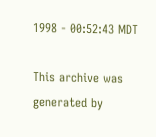1998 - 00:52:43 MDT

This archive was generated by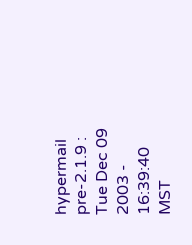hypermail pre-2.1.9 : Tue Dec 09 2003 - 16:39:40 MST